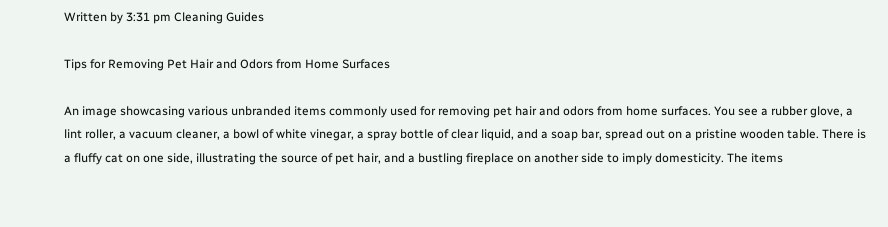Written by 3:31 pm Cleaning Guides

Tips for Removing Pet Hair and Odors from Home Surfaces

An image showcasing various unbranded items commonly used for removing pet hair and odors from home surfaces. You see a rubber glove, a lint roller, a vacuum cleaner, a bowl of white vinegar, a spray bottle of clear liquid, and a soap bar, spread out on a pristine wooden table. There is a fluffy cat on one side, illustrating the source of pet hair, and a bustling fireplace on another side to imply domesticity. The items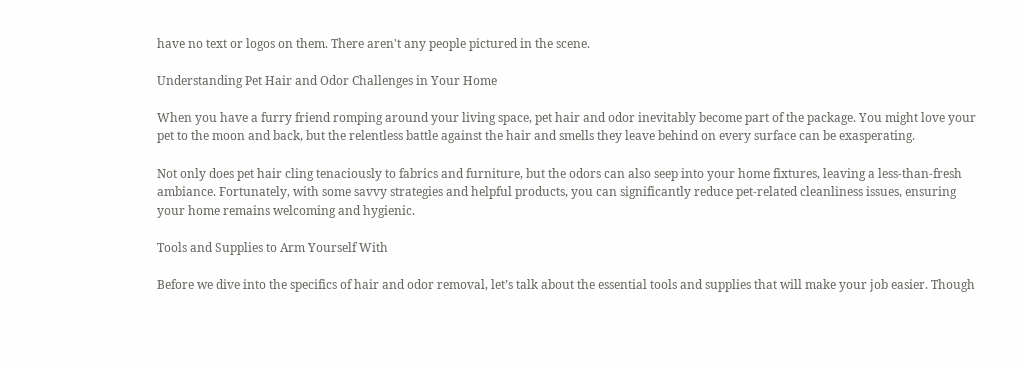have no text or logos on them. There aren't any people pictured in the scene.

Understanding Pet Hair and Odor Challenges in Your Home

When you have a furry friend romping around your living space, pet hair and odor inevitably become part of the package. You might love your pet to the moon and back, but the relentless battle against the hair and smells they leave behind on every surface can be exasperating.

Not only does pet hair cling tenaciously to fabrics and furniture, but the odors can also seep into your home fixtures, leaving a less-than-fresh ambiance. Fortunately, with some savvy strategies and helpful products, you can significantly reduce pet-related cleanliness issues, ensuring your home remains welcoming and hygienic.

Tools and Supplies to Arm Yourself With

Before we dive into the specifics of hair and odor removal, let’s talk about the essential tools and supplies that will make your job easier. Though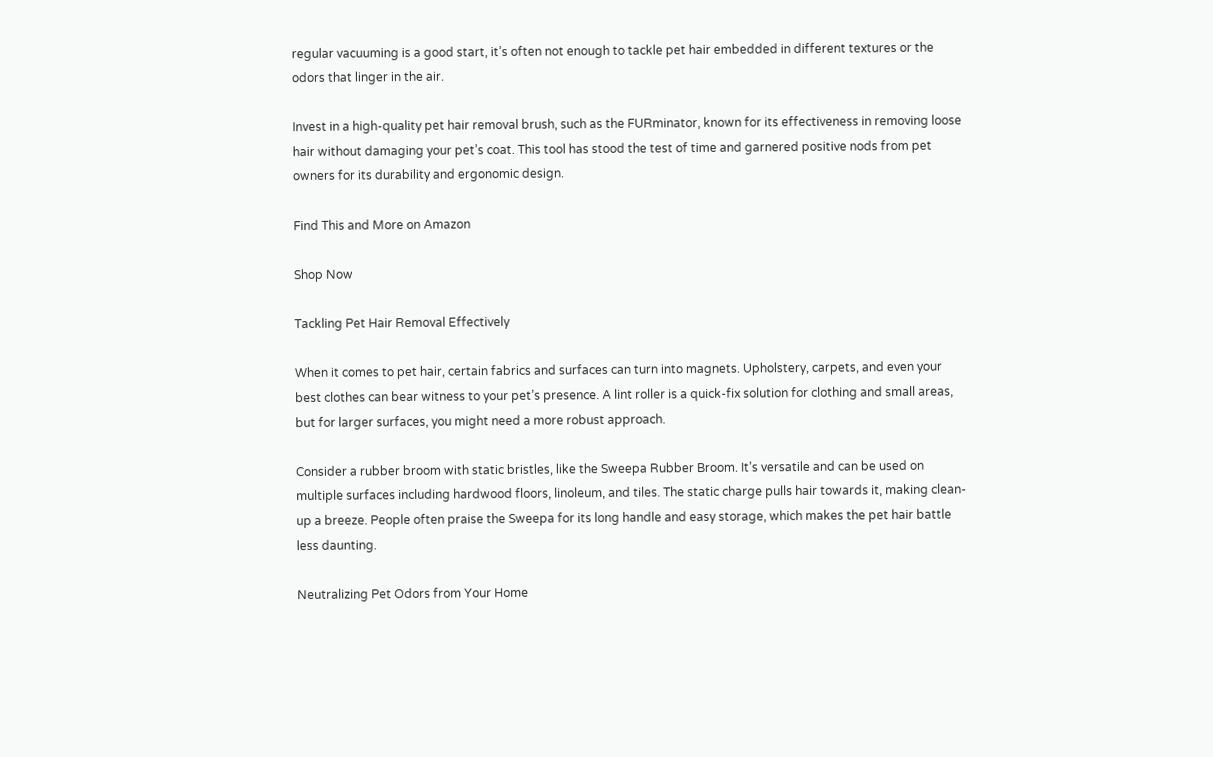regular vacuuming is a good start, it’s often not enough to tackle pet hair embedded in different textures or the odors that linger in the air.

Invest in a high-quality pet hair removal brush, such as the FURminator, known for its effectiveness in removing loose hair without damaging your pet’s coat. This tool has stood the test of time and garnered positive nods from pet owners for its durability and ergonomic design.

Find This and More on Amazon

Shop Now

Tackling Pet Hair Removal Effectively

When it comes to pet hair, certain fabrics and surfaces can turn into magnets. Upholstery, carpets, and even your best clothes can bear witness to your pet’s presence. A lint roller is a quick-fix solution for clothing and small areas, but for larger surfaces, you might need a more robust approach.

Consider a rubber broom with static bristles, like the Sweepa Rubber Broom. It’s versatile and can be used on multiple surfaces including hardwood floors, linoleum, and tiles. The static charge pulls hair towards it, making clean-up a breeze. People often praise the Sweepa for its long handle and easy storage, which makes the pet hair battle less daunting.

Neutralizing Pet Odors from Your Home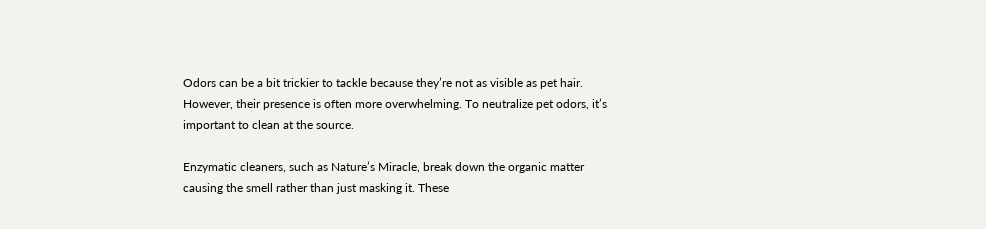Odors can be a bit trickier to tackle because they’re not as visible as pet hair. However, their presence is often more overwhelming. To neutralize pet odors, it’s important to clean at the source.

Enzymatic cleaners, such as Nature’s Miracle, break down the organic matter causing the smell rather than just masking it. These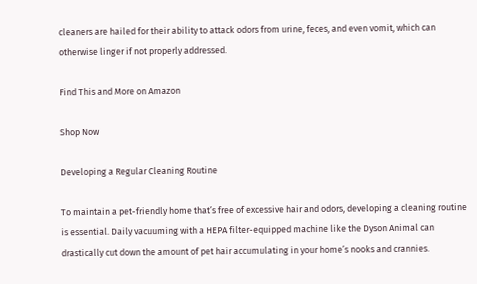cleaners are hailed for their ability to attack odors from urine, feces, and even vomit, which can otherwise linger if not properly addressed.

Find This and More on Amazon

Shop Now

Developing a Regular Cleaning Routine

To maintain a pet-friendly home that’s free of excessive hair and odors, developing a cleaning routine is essential. Daily vacuuming with a HEPA filter-equipped machine like the Dyson Animal can drastically cut down the amount of pet hair accumulating in your home’s nooks and crannies.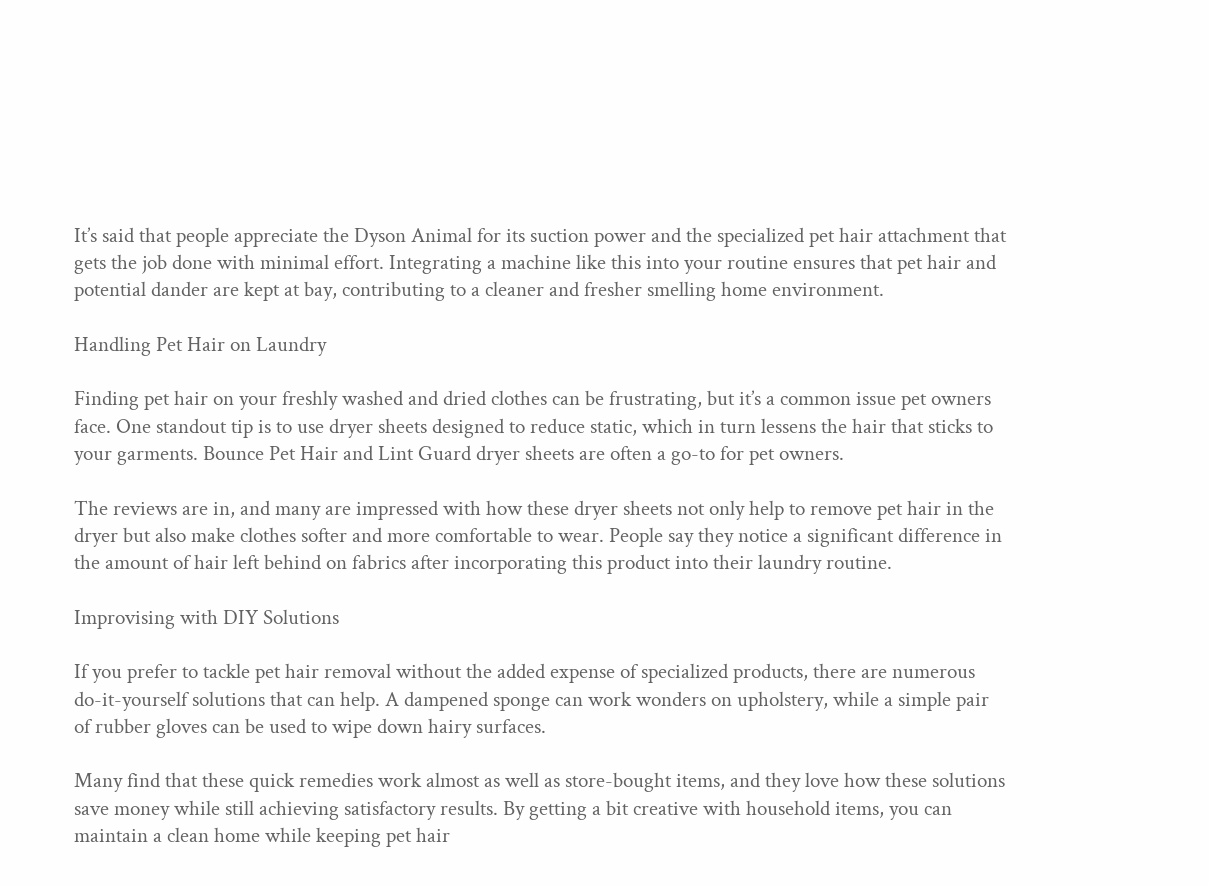It’s said that people appreciate the Dyson Animal for its suction power and the specialized pet hair attachment that gets the job done with minimal effort. Integrating a machine like this into your routine ensures that pet hair and potential dander are kept at bay, contributing to a cleaner and fresher smelling home environment.

Handling Pet Hair on Laundry

Finding pet hair on your freshly washed and dried clothes can be frustrating, but it’s a common issue pet owners face. One standout tip is to use dryer sheets designed to reduce static, which in turn lessens the hair that sticks to your garments. Bounce Pet Hair and Lint Guard dryer sheets are often a go-to for pet owners.

The reviews are in, and many are impressed with how these dryer sheets not only help to remove pet hair in the dryer but also make clothes softer and more comfortable to wear. People say they notice a significant difference in the amount of hair left behind on fabrics after incorporating this product into their laundry routine.

Improvising with DIY Solutions

If you prefer to tackle pet hair removal without the added expense of specialized products, there are numerous do-it-yourself solutions that can help. A dampened sponge can work wonders on upholstery, while a simple pair of rubber gloves can be used to wipe down hairy surfaces.

Many find that these quick remedies work almost as well as store-bought items, and they love how these solutions save money while still achieving satisfactory results. By getting a bit creative with household items, you can maintain a clean home while keeping pet hair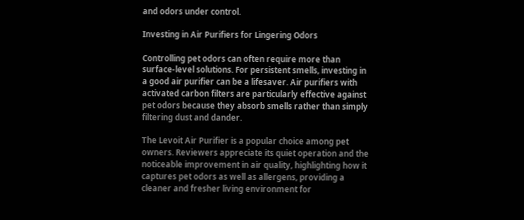and odors under control.

Investing in Air Purifiers for Lingering Odors

Controlling pet odors can often require more than surface-level solutions. For persistent smells, investing in a good air purifier can be a lifesaver. Air purifiers with activated carbon filters are particularly effective against pet odors because they absorb smells rather than simply filtering dust and dander.

The Levoit Air Purifier is a popular choice among pet owners. Reviewers appreciate its quiet operation and the noticeable improvement in air quality, highlighting how it captures pet odors as well as allergens, providing a cleaner and fresher living environment for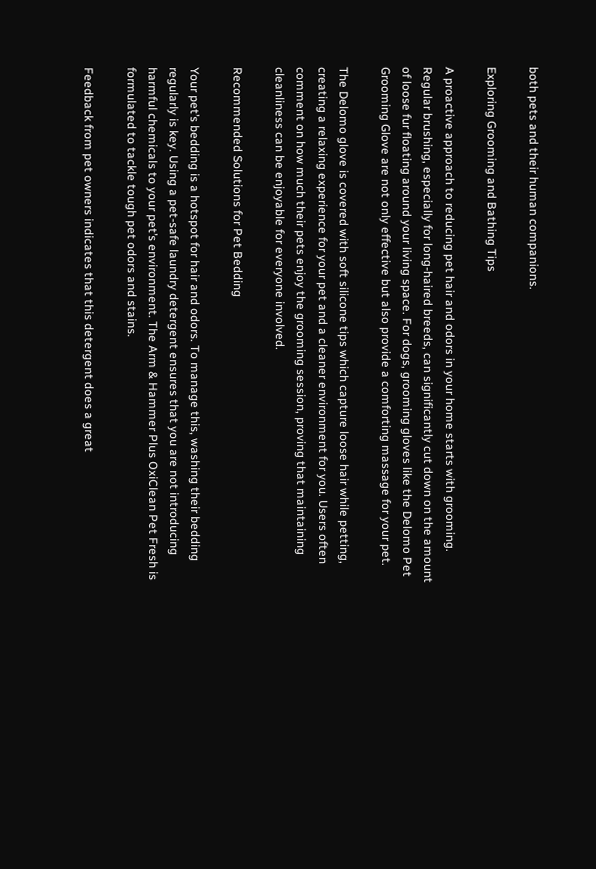both pets and their human companions.

Exploring Grooming and Bathing Tips

A proactive approach to reducing pet hair and odors in your home starts with grooming. Regular brushing, especially for long-haired breeds, can significantly cut down on the amount of loose fur floating around your living space. For dogs, grooming gloves like the Delomo Pet Grooming Glove are not only effective but also provide a comforting massage for your pet.

The Delomo glove is covered with soft silicone tips which capture loose hair while petting, creating a relaxing experience for your pet and a cleaner environment for you. Users often comment on how much their pets enjoy the grooming session, proving that maintaining cleanliness can be enjoyable for everyone involved.

Recommended Solutions for Pet Bedding

Your pet’s bedding is a hotspot for hair and odors. To manage this, washing their bedding regularly is key. Using a pet-safe laundry detergent ensures that you are not introducing harmful chemicals to your pet’s environment. The Arm & Hammer Plus OxiClean Pet Fresh is formulated to tackle tough pet odors and stains.

Feedback from pet owners indicates that this detergent does a great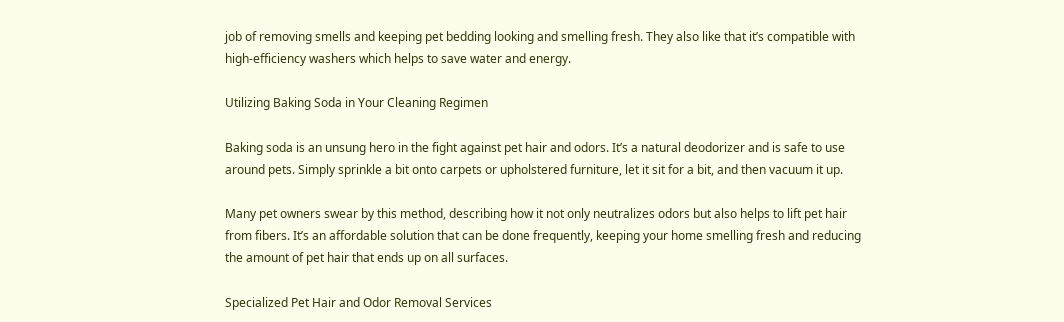job of removing smells and keeping pet bedding looking and smelling fresh. They also like that it’s compatible with high-efficiency washers which helps to save water and energy.

Utilizing Baking Soda in Your Cleaning Regimen

Baking soda is an unsung hero in the fight against pet hair and odors. It’s a natural deodorizer and is safe to use around pets. Simply sprinkle a bit onto carpets or upholstered furniture, let it sit for a bit, and then vacuum it up.

Many pet owners swear by this method, describing how it not only neutralizes odors but also helps to lift pet hair from fibers. It’s an affordable solution that can be done frequently, keeping your home smelling fresh and reducing the amount of pet hair that ends up on all surfaces.

Specialized Pet Hair and Odor Removal Services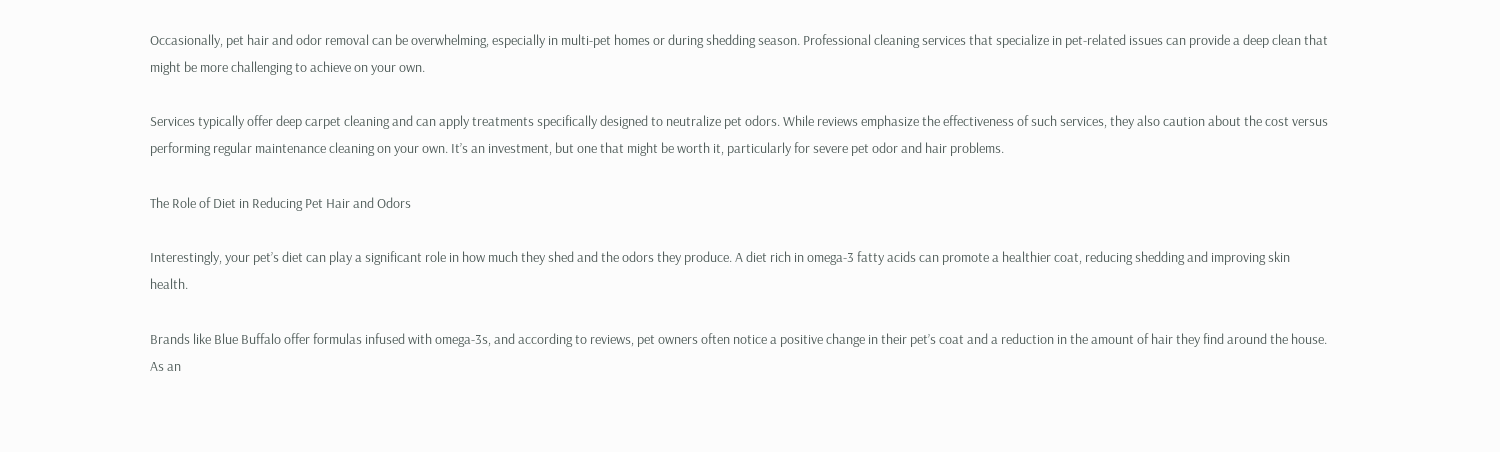Occasionally, pet hair and odor removal can be overwhelming, especially in multi-pet homes or during shedding season. Professional cleaning services that specialize in pet-related issues can provide a deep clean that might be more challenging to achieve on your own.

Services typically offer deep carpet cleaning and can apply treatments specifically designed to neutralize pet odors. While reviews emphasize the effectiveness of such services, they also caution about the cost versus performing regular maintenance cleaning on your own. It’s an investment, but one that might be worth it, particularly for severe pet odor and hair problems.

The Role of Diet in Reducing Pet Hair and Odors

Interestingly, your pet’s diet can play a significant role in how much they shed and the odors they produce. A diet rich in omega-3 fatty acids can promote a healthier coat, reducing shedding and improving skin health.

Brands like Blue Buffalo offer formulas infused with omega-3s, and according to reviews, pet owners often notice a positive change in their pet’s coat and a reduction in the amount of hair they find around the house. As an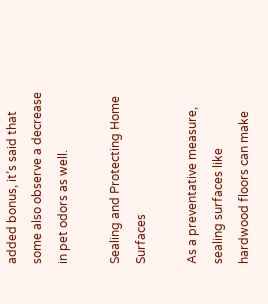added bonus, it’s said that some also observe a decrease in pet odors as well.

Sealing and Protecting Home Surfaces

As a preventative measure, sealing surfaces like hardwood floors can make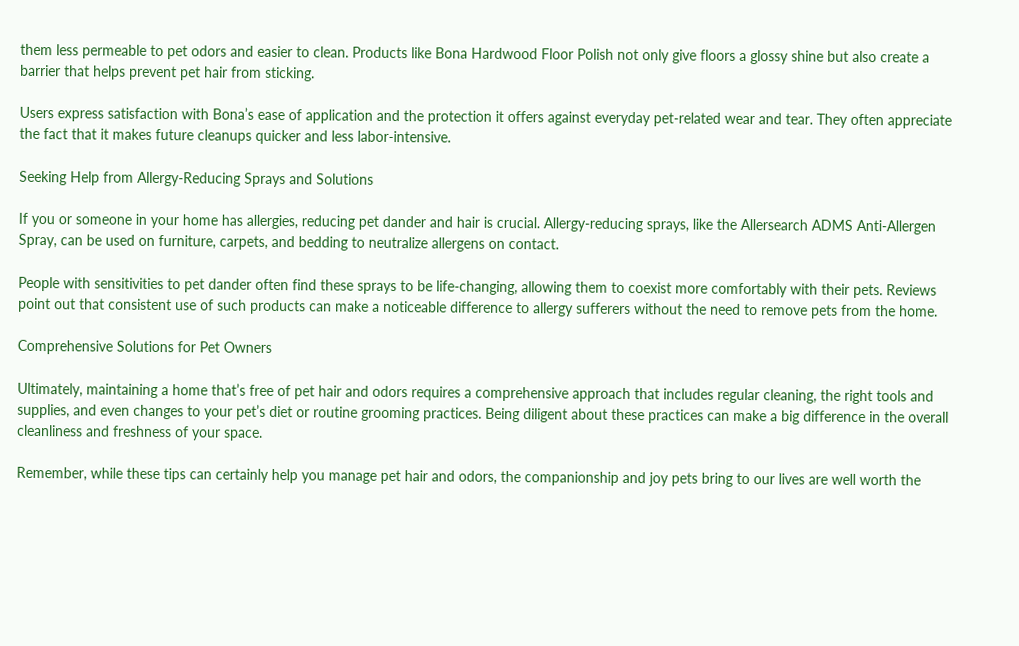them less permeable to pet odors and easier to clean. Products like Bona Hardwood Floor Polish not only give floors a glossy shine but also create a barrier that helps prevent pet hair from sticking.

Users express satisfaction with Bona’s ease of application and the protection it offers against everyday pet-related wear and tear. They often appreciate the fact that it makes future cleanups quicker and less labor-intensive.

Seeking Help from Allergy-Reducing Sprays and Solutions

If you or someone in your home has allergies, reducing pet dander and hair is crucial. Allergy-reducing sprays, like the Allersearch ADMS Anti-Allergen Spray, can be used on furniture, carpets, and bedding to neutralize allergens on contact.

People with sensitivities to pet dander often find these sprays to be life-changing, allowing them to coexist more comfortably with their pets. Reviews point out that consistent use of such products can make a noticeable difference to allergy sufferers without the need to remove pets from the home.

Comprehensive Solutions for Pet Owners

Ultimately, maintaining a home that’s free of pet hair and odors requires a comprehensive approach that includes regular cleaning, the right tools and supplies, and even changes to your pet’s diet or routine grooming practices. Being diligent about these practices can make a big difference in the overall cleanliness and freshness of your space.

Remember, while these tips can certainly help you manage pet hair and odors, the companionship and joy pets bring to our lives are well worth the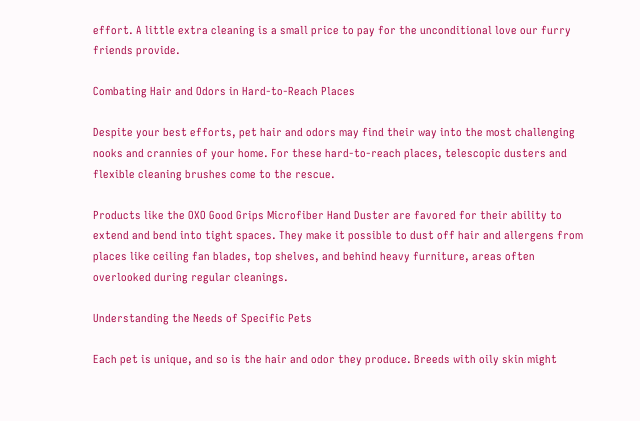effort. A little extra cleaning is a small price to pay for the unconditional love our furry friends provide.

Combating Hair and Odors in Hard-to-Reach Places

Despite your best efforts, pet hair and odors may find their way into the most challenging nooks and crannies of your home. For these hard-to-reach places, telescopic dusters and flexible cleaning brushes come to the rescue.

Products like the OXO Good Grips Microfiber Hand Duster are favored for their ability to extend and bend into tight spaces. They make it possible to dust off hair and allergens from places like ceiling fan blades, top shelves, and behind heavy furniture, areas often overlooked during regular cleanings.

Understanding the Needs of Specific Pets

Each pet is unique, and so is the hair and odor they produce. Breeds with oily skin might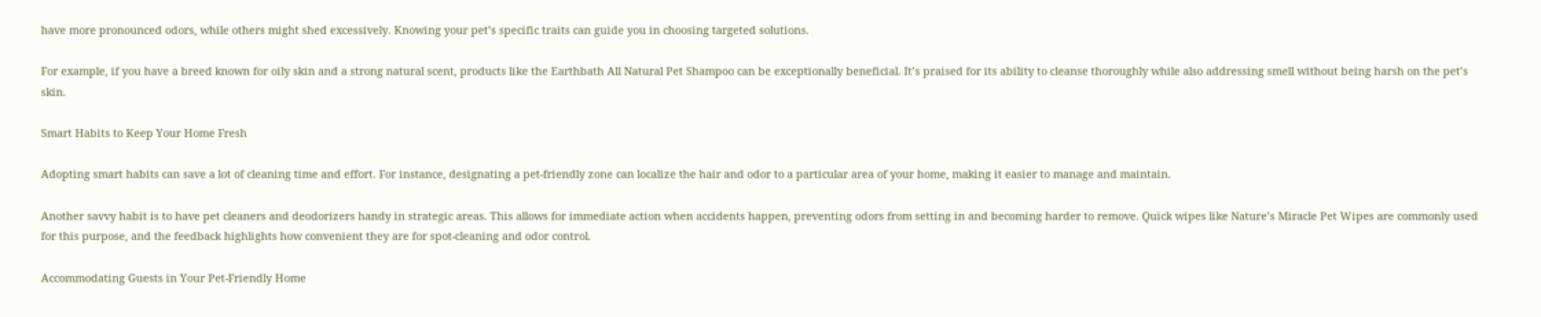have more pronounced odors, while others might shed excessively. Knowing your pet’s specific traits can guide you in choosing targeted solutions.

For example, if you have a breed known for oily skin and a strong natural scent, products like the Earthbath All Natural Pet Shampoo can be exceptionally beneficial. It’s praised for its ability to cleanse thoroughly while also addressing smell without being harsh on the pet’s skin.

Smart Habits to Keep Your Home Fresh

Adopting smart habits can save a lot of cleaning time and effort. For instance, designating a pet-friendly zone can localize the hair and odor to a particular area of your home, making it easier to manage and maintain.

Another savvy habit is to have pet cleaners and deodorizers handy in strategic areas. This allows for immediate action when accidents happen, preventing odors from setting in and becoming harder to remove. Quick wipes like Nature’s Miracle Pet Wipes are commonly used for this purpose, and the feedback highlights how convenient they are for spot-cleaning and odor control.

Accommodating Guests in Your Pet-Friendly Home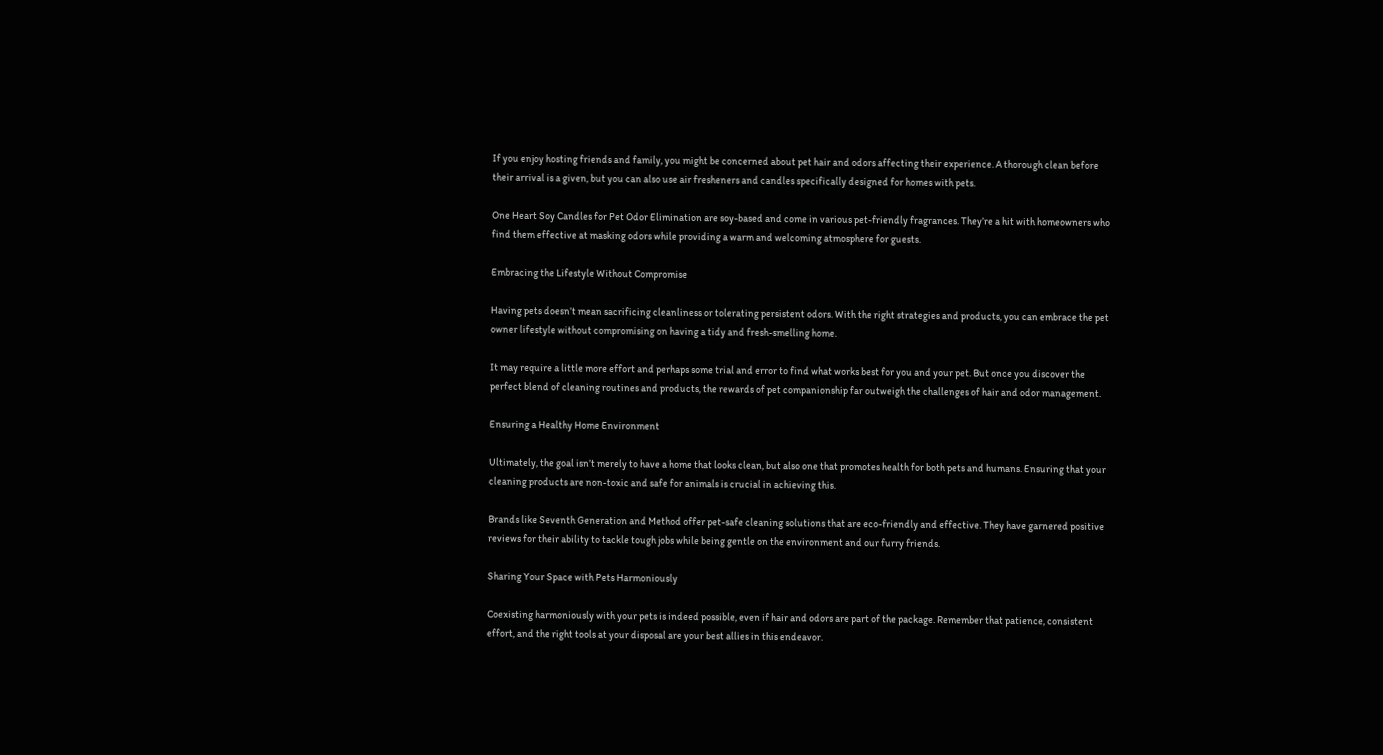If you enjoy hosting friends and family, you might be concerned about pet hair and odors affecting their experience. A thorough clean before their arrival is a given, but you can also use air fresheners and candles specifically designed for homes with pets.

One Heart Soy Candles for Pet Odor Elimination are soy-based and come in various pet-friendly fragrances. They’re a hit with homeowners who find them effective at masking odors while providing a warm and welcoming atmosphere for guests.

Embracing the Lifestyle Without Compromise

Having pets doesn’t mean sacrificing cleanliness or tolerating persistent odors. With the right strategies and products, you can embrace the pet owner lifestyle without compromising on having a tidy and fresh-smelling home.

It may require a little more effort and perhaps some trial and error to find what works best for you and your pet. But once you discover the perfect blend of cleaning routines and products, the rewards of pet companionship far outweigh the challenges of hair and odor management.

Ensuring a Healthy Home Environment

Ultimately, the goal isn’t merely to have a home that looks clean, but also one that promotes health for both pets and humans. Ensuring that your cleaning products are non-toxic and safe for animals is crucial in achieving this.

Brands like Seventh Generation and Method offer pet-safe cleaning solutions that are eco-friendly and effective. They have garnered positive reviews for their ability to tackle tough jobs while being gentle on the environment and our furry friends.

Sharing Your Space with Pets Harmoniously

Coexisting harmoniously with your pets is indeed possible, even if hair and odors are part of the package. Remember that patience, consistent effort, and the right tools at your disposal are your best allies in this endeavor.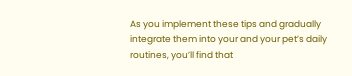As you implement these tips and gradually integrate them into your and your pet’s daily routines, you’ll find that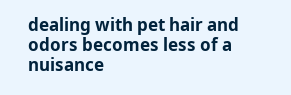dealing with pet hair and odors becomes less of a nuisance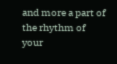and more a part of the rhythm of your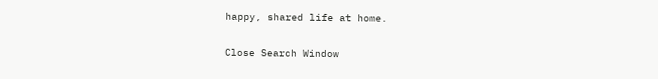happy, shared life at home.

Close Search Window